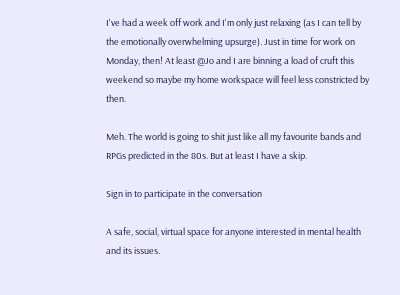I've had a week off work and I'm only just relaxing (as I can tell by the emotionally overwhelming upsurge). Just in time for work on Monday, then! At least @Jo and I are binning a load of cruft this weekend so maybe my home workspace will feel less constricted by then.

Meh. The world is going to shit just like all my favourite bands and RPGs predicted in the 80s. But at least I have a skip.

Sign in to participate in the conversation

A safe, social, virtual space for anyone interested in mental health and its issues.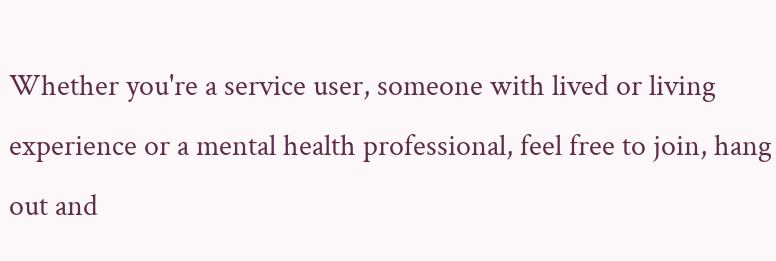Whether you're a service user, someone with lived or living experience or a mental health professional, feel free to join, hang out and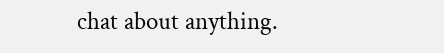chat about anything.